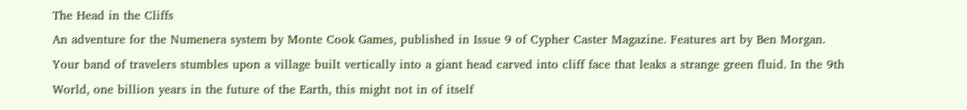The Head in the Cliffs
An adventure for the Numenera system by Monte Cook Games, published in Issue 9 of Cypher Caster Magazine. Features art by Ben Morgan.
Your band of travelers stumbles upon a village built vertically into a giant head carved into cliff face that leaks a strange green fluid. In the 9th World, one billion years in the future of the Earth, this might not in of itself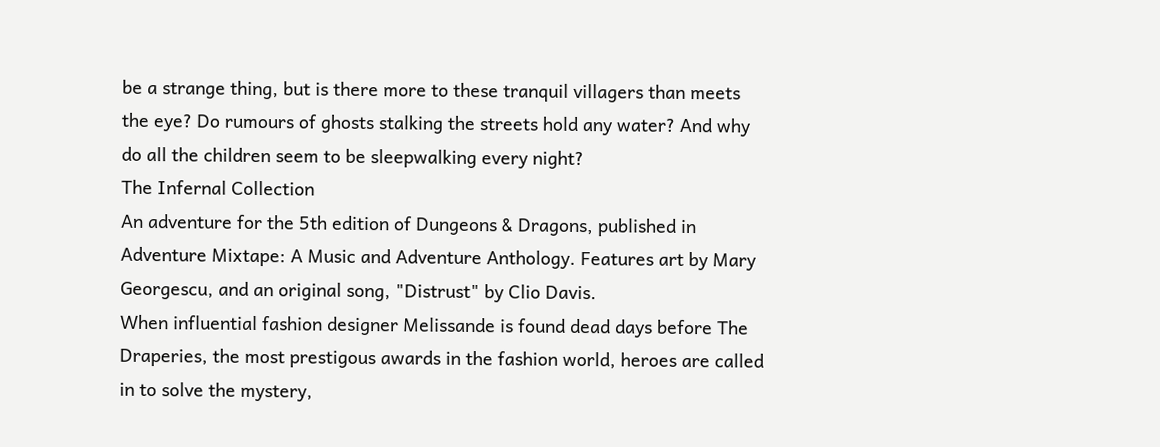be a strange thing, but is there more to these tranquil villagers than meets the eye? Do rumours of ghosts stalking the streets hold any water? And why do all the children seem to be sleepwalking every night?
The Infernal Collection
An adventure for the 5th edition of Dungeons & Dragons, published in Adventure Mixtape: A Music and Adventure Anthology. Features art by Mary Georgescu, and an original song, "Distrust" by Clio Davis.
When influential fashion designer Melissande is found dead days before The Draperies, the most prestigous awards in the fashion world, heroes are called in to solve the mystery,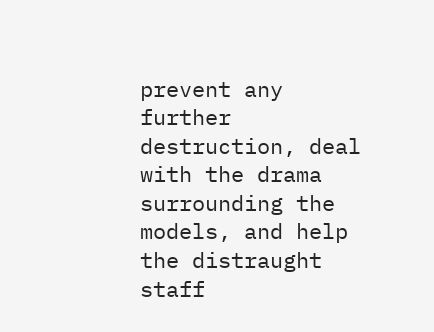prevent any further destruction, deal with the drama surrounding the models, and help the distraught staff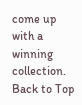come up with a winning collection.
Back to Top